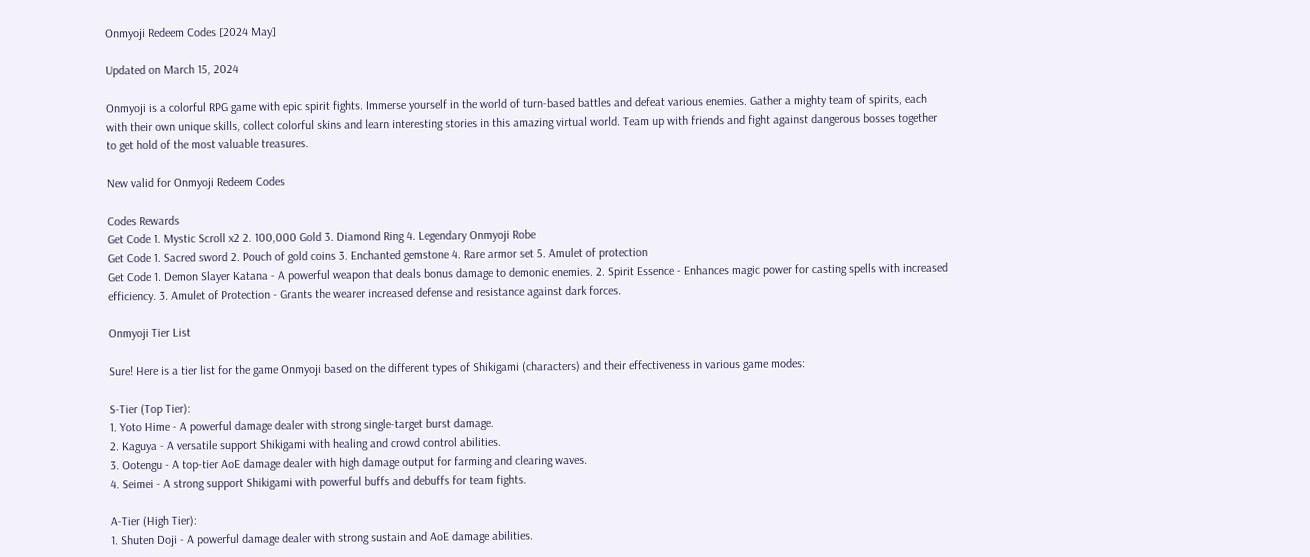Onmyoji Redeem Codes [2024 May]

Updated on March 15, 2024

Onmyoji is a colorful RPG game with epic spirit fights. Immerse yourself in the world of turn-based battles and defeat various enemies. Gather a mighty team of spirits, each with their own unique skills, collect colorful skins and learn interesting stories in this amazing virtual world. Team up with friends and fight against dangerous bosses together to get hold of the most valuable treasures.

New valid for Onmyoji Redeem Codes

Codes Rewards
Get Code 1. Mystic Scroll x2 2. 100,000 Gold 3. Diamond Ring 4. Legendary Onmyoji Robe
Get Code 1. Sacred sword 2. Pouch of gold coins 3. Enchanted gemstone 4. Rare armor set 5. Amulet of protection
Get Code 1. Demon Slayer Katana - A powerful weapon that deals bonus damage to demonic enemies. 2. Spirit Essence - Enhances magic power for casting spells with increased efficiency. 3. Amulet of Protection - Grants the wearer increased defense and resistance against dark forces.

Onmyoji Tier List

Sure! Here is a tier list for the game Onmyoji based on the different types of Shikigami (characters) and their effectiveness in various game modes:

S-Tier (Top Tier):
1. Yoto Hime - A powerful damage dealer with strong single-target burst damage.
2. Kaguya - A versatile support Shikigami with healing and crowd control abilities.
3. Ootengu - A top-tier AoE damage dealer with high damage output for farming and clearing waves.
4. Seimei - A strong support Shikigami with powerful buffs and debuffs for team fights.

A-Tier (High Tier):
1. Shuten Doji - A powerful damage dealer with strong sustain and AoE damage abilities.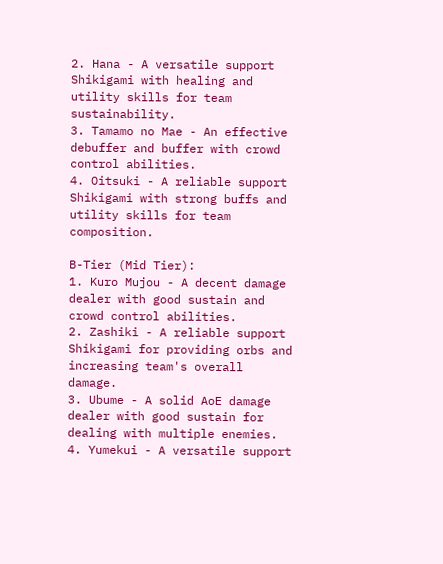2. Hana - A versatile support Shikigami with healing and utility skills for team sustainability.
3. Tamamo no Mae - An effective debuffer and buffer with crowd control abilities.
4. Oitsuki - A reliable support Shikigami with strong buffs and utility skills for team composition.

B-Tier (Mid Tier):
1. Kuro Mujou - A decent damage dealer with good sustain and crowd control abilities.
2. Zashiki - A reliable support Shikigami for providing orbs and increasing team's overall damage.
3. Ubume - A solid AoE damage dealer with good sustain for dealing with multiple enemies.
4. Yumekui - A versatile support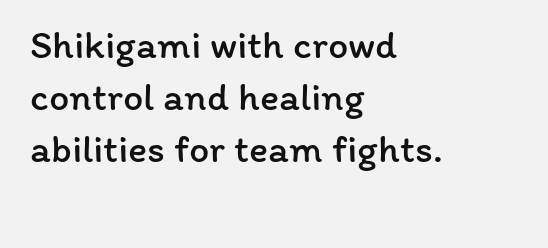Shikigami with crowd control and healing abilities for team fights.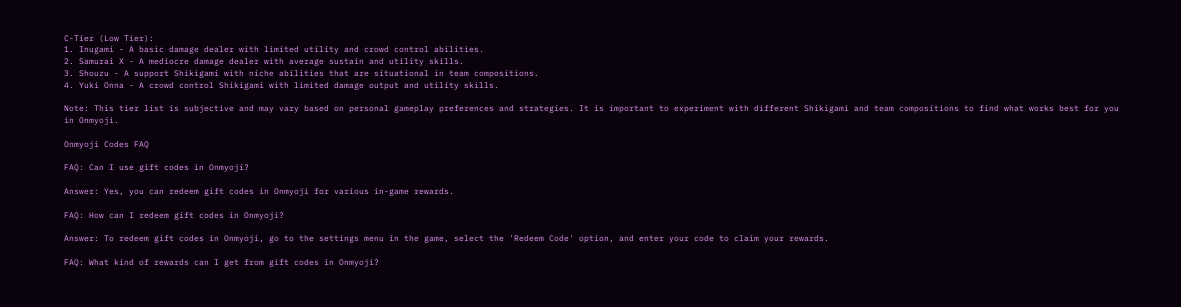C-Tier (Low Tier):
1. Inugami - A basic damage dealer with limited utility and crowd control abilities.
2. Samurai X - A mediocre damage dealer with average sustain and utility skills.
3. Shouzu - A support Shikigami with niche abilities that are situational in team compositions.
4. Yuki Onna - A crowd control Shikigami with limited damage output and utility skills.

Note: This tier list is subjective and may vary based on personal gameplay preferences and strategies. It is important to experiment with different Shikigami and team compositions to find what works best for you in Onmyoji.

Onmyoji Codes FAQ

FAQ: Can I use gift codes in Onmyoji?

Answer: Yes, you can redeem gift codes in Onmyoji for various in-game rewards.

FAQ: How can I redeem gift codes in Onmyoji?

Answer: To redeem gift codes in Onmyoji, go to the settings menu in the game, select the 'Redeem Code' option, and enter your code to claim your rewards.

FAQ: What kind of rewards can I get from gift codes in Onmyoji?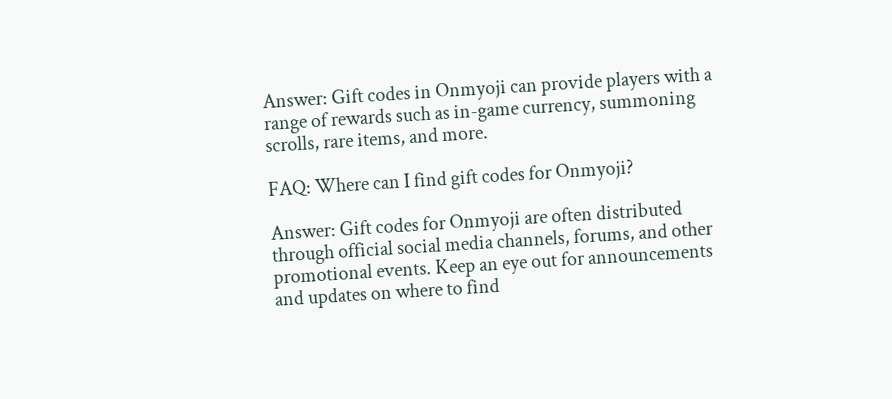Answer: Gift codes in Onmyoji can provide players with a range of rewards such as in-game currency, summoning scrolls, rare items, and more.

FAQ: Where can I find gift codes for Onmyoji?

Answer: Gift codes for Onmyoji are often distributed through official social media channels, forums, and other promotional events. Keep an eye out for announcements and updates on where to find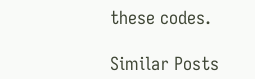these codes.

Similar Posts